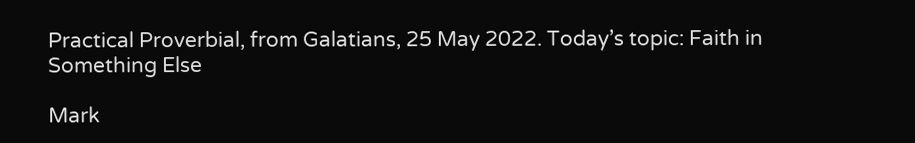Practical Proverbial, from Galatians, 25 May 2022. Today’s topic: Faith in Something Else

Mark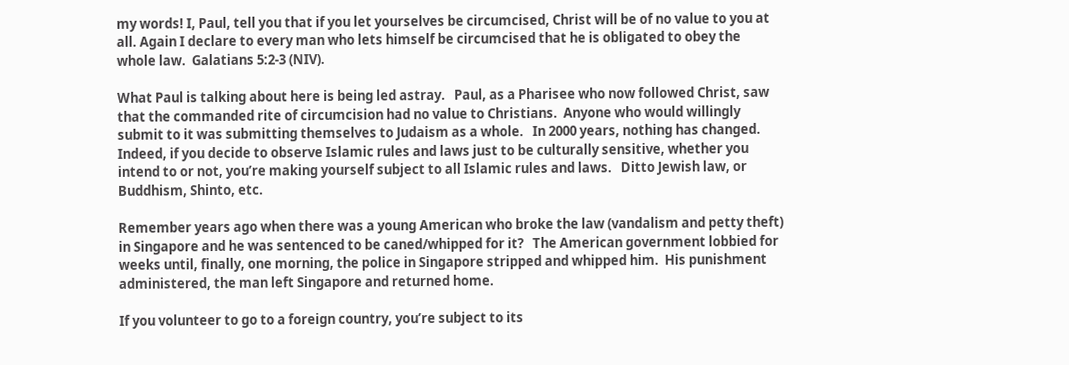my words! I, Paul, tell you that if you let yourselves be circumcised, Christ will be of no value to you at all. Again I declare to every man who lets himself be circumcised that he is obligated to obey the whole law.  Galatians 5:2-3 (NIV).

What Paul is talking about here is being led astray.   Paul, as a Pharisee who now followed Christ, saw that the commanded rite of circumcision had no value to Christians.  Anyone who would willingly submit to it was submitting themselves to Judaism as a whole.   In 2000 years, nothing has changed.  Indeed, if you decide to observe Islamic rules and laws just to be culturally sensitive, whether you intend to or not, you’re making yourself subject to all Islamic rules and laws.   Ditto Jewish law, or Buddhism, Shinto, etc.

Remember years ago when there was a young American who broke the law (vandalism and petty theft) in Singapore and he was sentenced to be caned/whipped for it?   The American government lobbied for weeks until, finally, one morning, the police in Singapore stripped and whipped him.  His punishment administered, the man left Singapore and returned home.

If you volunteer to go to a foreign country, you’re subject to its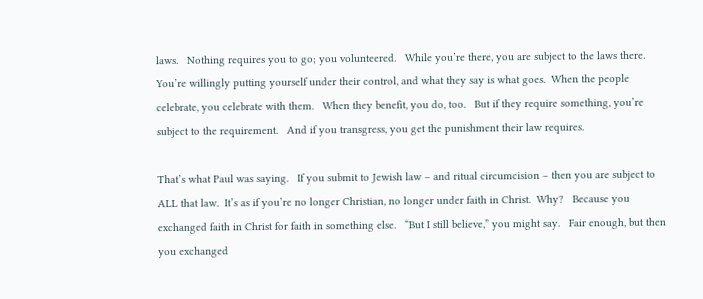laws.   Nothing requires you to go; you volunteered.   While you’re there, you are subject to the laws there.   You’re willingly putting yourself under their control, and what they say is what goes.  When the people celebrate, you celebrate with them.   When they benefit, you do, too.   But if they require something, you’re subject to the requirement.   And if you transgress, you get the punishment their law requires.

That’s what Paul was saying.   If you submit to Jewish law – and ritual circumcision – then you are subject to ALL that law.  It’s as if you’re no longer Christian, no longer under faith in Christ.  Why?   Because you exchanged faith in Christ for faith in something else.   “But I still believe,” you might say.   Fair enough, but then you exchanged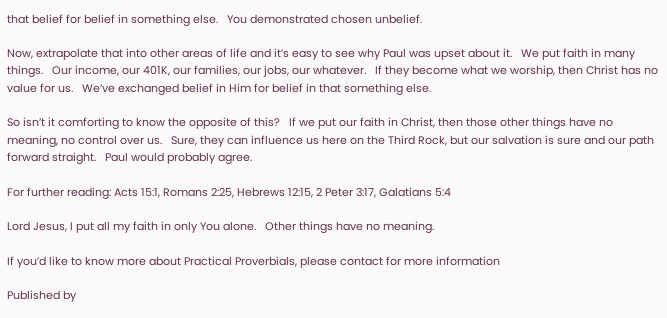that belief for belief in something else.   You demonstrated chosen unbelief.

Now, extrapolate that into other areas of life and it’s easy to see why Paul was upset about it.   We put faith in many things.   Our income, our 401K, our families, our jobs, our whatever.   If they become what we worship, then Christ has no value for us.   We’ve exchanged belief in Him for belief in that something else.

So isn’t it comforting to know the opposite of this?   If we put our faith in Christ, then those other things have no meaning, no control over us.   Sure, they can influence us here on the Third Rock, but our salvation is sure and our path forward straight.   Paul would probably agree.

For further reading: Acts 15:1, Romans 2:25, Hebrews 12:15, 2 Peter 3:17, Galatians 5:4

Lord Jesus, I put all my faith in only You alone.   Other things have no meaning.

If you’d like to know more about Practical Proverbials, please contact for more information

Published by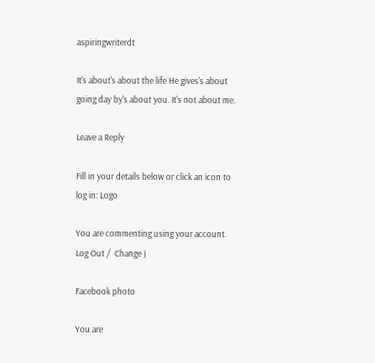aspiringwriterdt

It's about's about the life He gives's about going day by's about you. It's not about me.

Leave a Reply

Fill in your details below or click an icon to log in: Logo

You are commenting using your account. Log Out /  Change )

Facebook photo

You are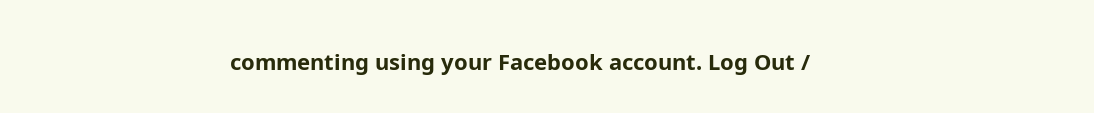commenting using your Facebook account. Log Out /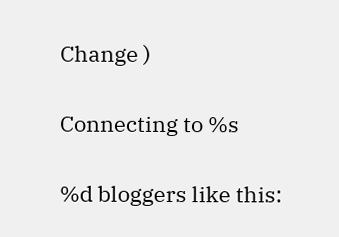Change )

Connecting to %s

%d bloggers like this: